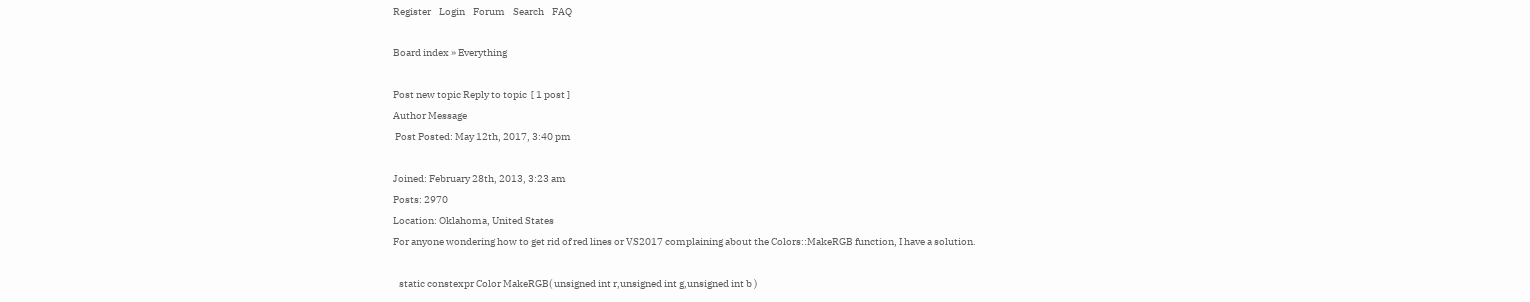Register    Login    Forum    Search    FAQ

Board index » Everything

Post new topic Reply to topic  [ 1 post ]
Author Message
 Post Posted: May 12th, 2017, 3:40 pm

Joined: February 28th, 2013, 3:23 am
Posts: 2970
Location: Oklahoma, United States
For anyone wondering how to get rid of red lines or VS2017 complaining about the Colors::MakeRGB function, I have a solution.

   static constexpr Color MakeRGB( unsigned int r,unsigned int g,unsigned int b )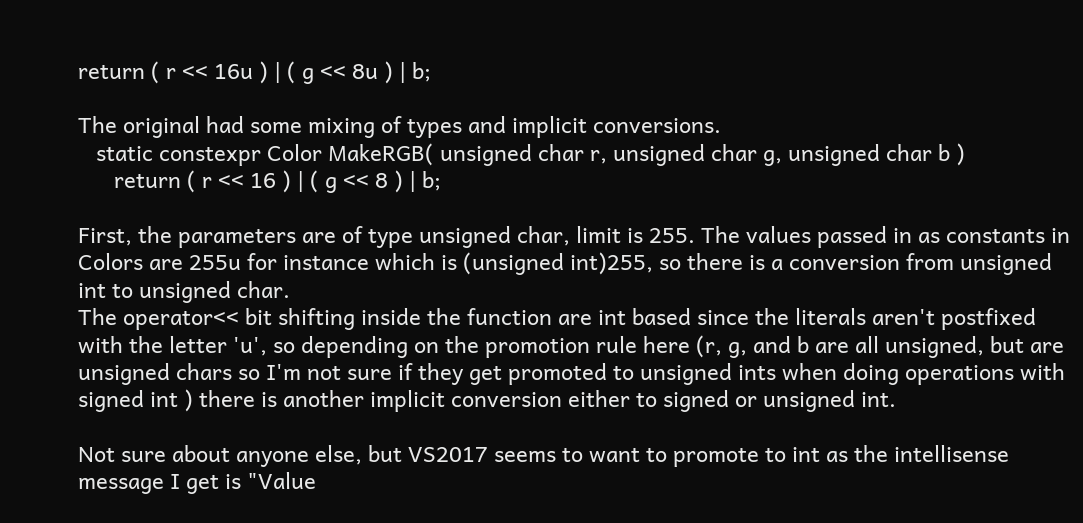return ( r << 16u ) | ( g << 8u ) | b;

The original had some mixing of types and implicit conversions.
   static constexpr Color MakeRGB( unsigned char r, unsigned char g, unsigned char b )
      return ( r << 16 ) | ( g << 8 ) | b;

First, the parameters are of type unsigned char, limit is 255. The values passed in as constants in Colors are 255u for instance which is (unsigned int)255, so there is a conversion from unsigned int to unsigned char.
The operator<< bit shifting inside the function are int based since the literals aren't postfixed with the letter 'u', so depending on the promotion rule here (r, g, and b are all unsigned, but are unsigned chars so I'm not sure if they get promoted to unsigned ints when doing operations with signed int ) there is another implicit conversion either to signed or unsigned int.

Not sure about anyone else, but VS2017 seems to want to promote to int as the intellisense message I get is "Value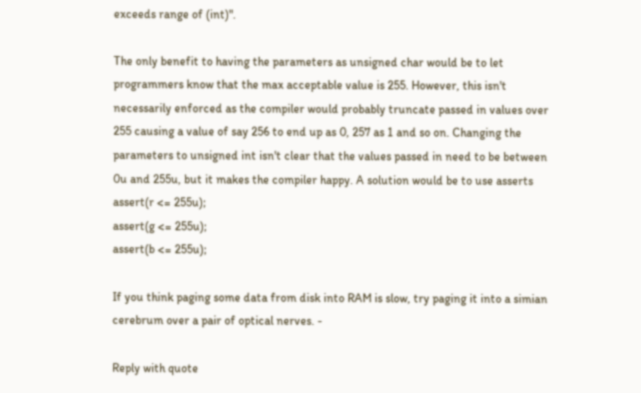exceeds range of (int)".

The only benefit to having the parameters as unsigned char would be to let programmers know that the max acceptable value is 255. However, this isn't necessarily enforced as the compiler would probably truncate passed in values over 255 causing a value of say 256 to end up as 0, 257 as 1 and so on. Changing the parameters to unsigned int isn't clear that the values passed in need to be between 0u and 255u, but it makes the compiler happy. A solution would be to use asserts
assert(r <= 255u);
assert(g <= 255u);
assert(b <= 255u);

If you think paging some data from disk into RAM is slow, try paging it into a simian cerebrum over a pair of optical nerves. -

Reply with quote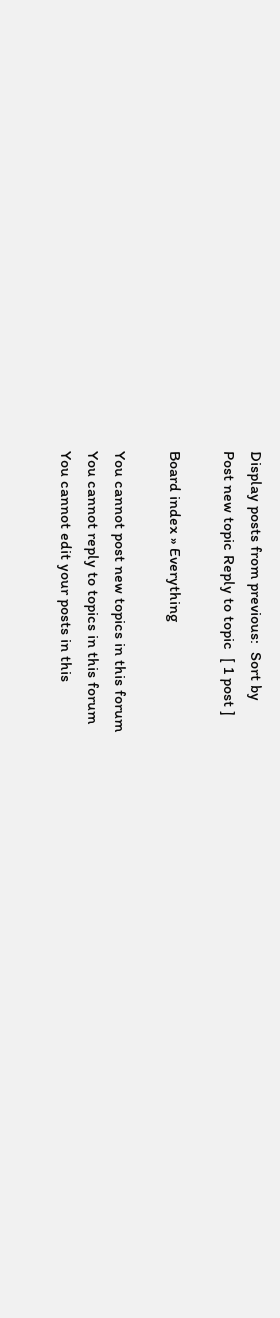Display posts from previous:  Sort by
Post new topic Reply to topic  [ 1 post ]

Board index » Everything

You cannot post new topics in this forum
You cannot reply to topics in this forum
You cannot edit your posts in this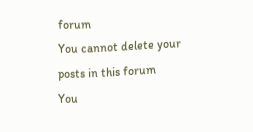forum
You cannot delete your posts in this forum
You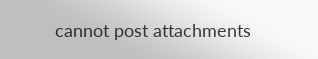cannot post attachments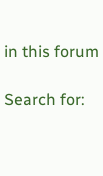in this forum

Search for: